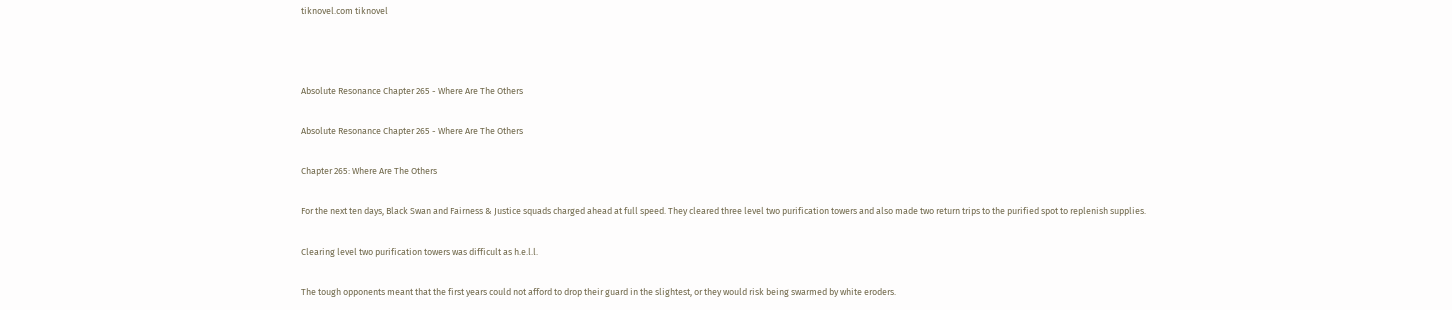tiknovel.com tiknovel



Absolute Resonance Chapter 265 - Where Are The Others

Absolute Resonance Chapter 265 - Where Are The Others

Chapter 265: Where Are The Others

For the next ten days, Black Swan and Fairness & Justice squads charged ahead at full speed. They cleared three level two purification towers and also made two return trips to the purified spot to replenish supplies.

Clearing level two purification towers was difficult as h.e.l.l.

The tough opponents meant that the first years could not afford to drop their guard in the slightest, or they would risk being swarmed by white eroders.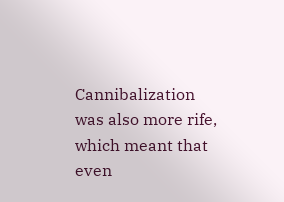Cannibalization was also more rife, which meant that even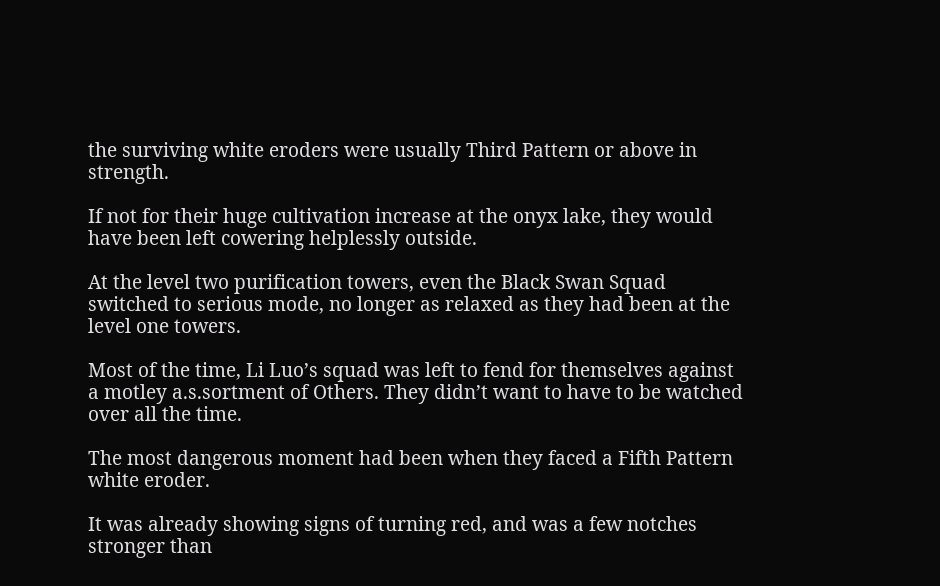the surviving white eroders were usually Third Pattern or above in strength.

If not for their huge cultivation increase at the onyx lake, they would have been left cowering helplessly outside.

At the level two purification towers, even the Black Swan Squad switched to serious mode, no longer as relaxed as they had been at the level one towers.

Most of the time, Li Luo’s squad was left to fend for themselves against a motley a.s.sortment of Others. They didn’t want to have to be watched over all the time.

The most dangerous moment had been when they faced a Fifth Pattern white eroder.

It was already showing signs of turning red, and was a few notches stronger than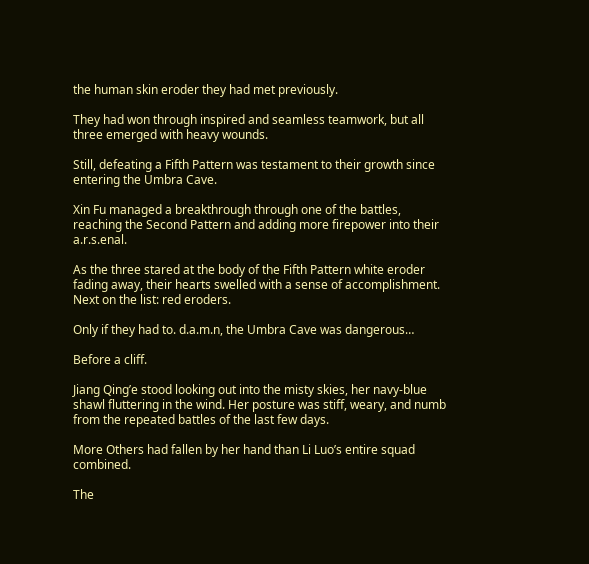the human skin eroder they had met previously.

They had won through inspired and seamless teamwork, but all three emerged with heavy wounds.

Still, defeating a Fifth Pattern was testament to their growth since entering the Umbra Cave.

Xin Fu managed a breakthrough through one of the battles, reaching the Second Pattern and adding more firepower into their a.r.s.enal.

As the three stared at the body of the Fifth Pattern white eroder fading away, their hearts swelled with a sense of accomplishment. Next on the list: red eroders.

Only if they had to. d.a.m.n, the Umbra Cave was dangerous…

Before a cliff.

Jiang Qing’e stood looking out into the misty skies, her navy-blue shawl fluttering in the wind. Her posture was stiff, weary, and numb from the repeated battles of the last few days.

More Others had fallen by her hand than Li Luo’s entire squad combined.

The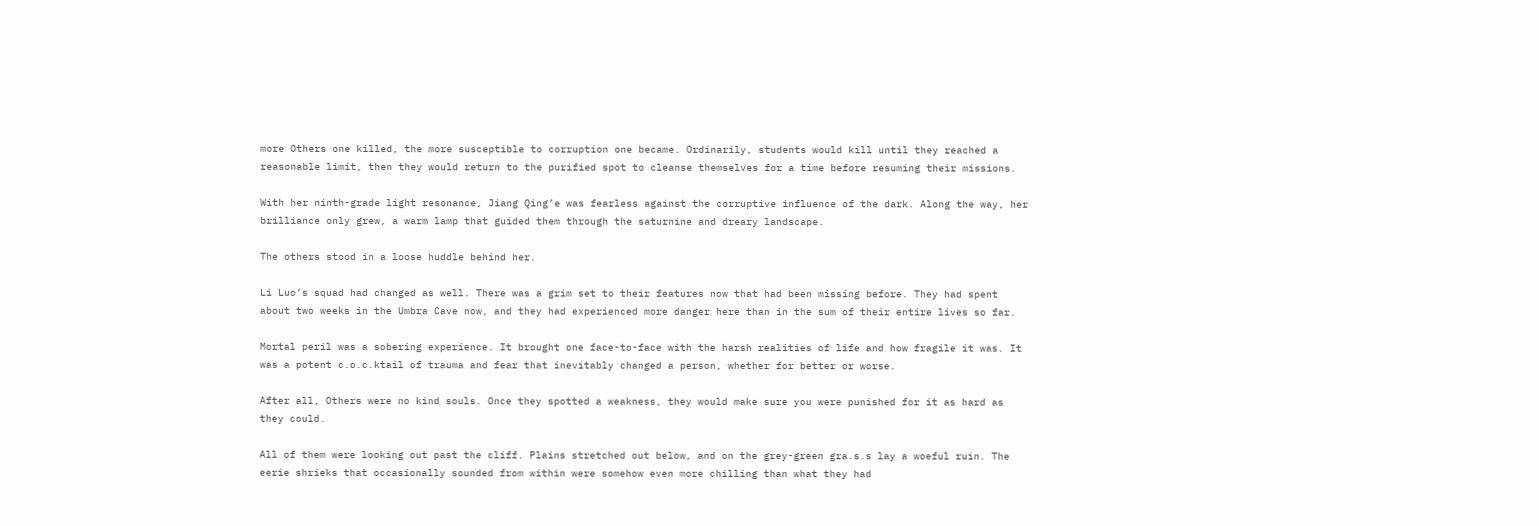more Others one killed, the more susceptible to corruption one became. Ordinarily, students would kill until they reached a reasonable limit, then they would return to the purified spot to cleanse themselves for a time before resuming their missions.

With her ninth-grade light resonance, Jiang Qing’e was fearless against the corruptive influence of the dark. Along the way, her brilliance only grew, a warm lamp that guided them through the saturnine and dreary landscape.

The others stood in a loose huddle behind her.

Li Luo’s squad had changed as well. There was a grim set to their features now that had been missing before. They had spent about two weeks in the Umbra Cave now, and they had experienced more danger here than in the sum of their entire lives so far.

Mortal peril was a sobering experience. It brought one face-to-face with the harsh realities of life and how fragile it was. It was a potent c.o.c.ktail of trauma and fear that inevitably changed a person, whether for better or worse.

After all, Others were no kind souls. Once they spotted a weakness, they would make sure you were punished for it as hard as they could.

All of them were looking out past the cliff. Plains stretched out below, and on the grey-green gra.s.s lay a woeful ruin. The eerie shrieks that occasionally sounded from within were somehow even more chilling than what they had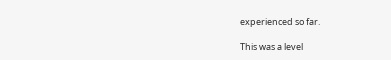experienced so far.

This was a level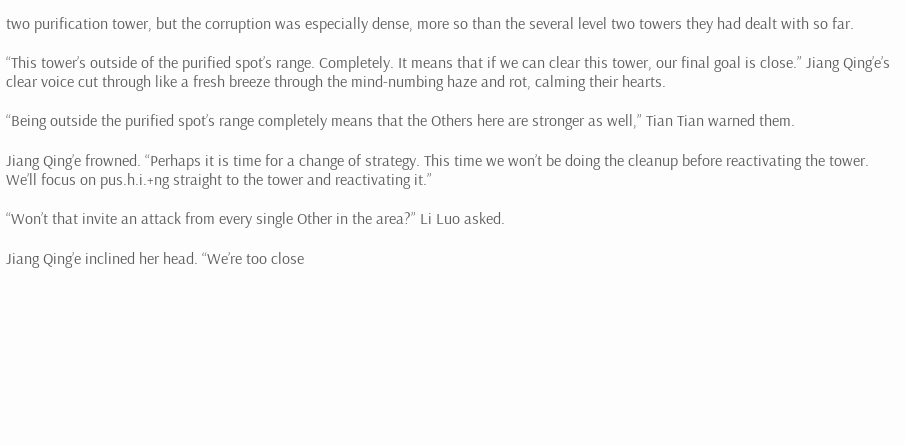two purification tower, but the corruption was especially dense, more so than the several level two towers they had dealt with so far.

“This tower’s outside of the purified spot’s range. Completely. It means that if we can clear this tower, our final goal is close.” Jiang Qing’e’s clear voice cut through like a fresh breeze through the mind-numbing haze and rot, calming their hearts.

“Being outside the purified spot’s range completely means that the Others here are stronger as well,” Tian Tian warned them.

Jiang Qing’e frowned. “Perhaps it is time for a change of strategy. This time we won’t be doing the cleanup before reactivating the tower. We’ll focus on pus.h.i.+ng straight to the tower and reactivating it.”

“Won’t that invite an attack from every single Other in the area?” Li Luo asked.

Jiang Qing’e inclined her head. “We’re too close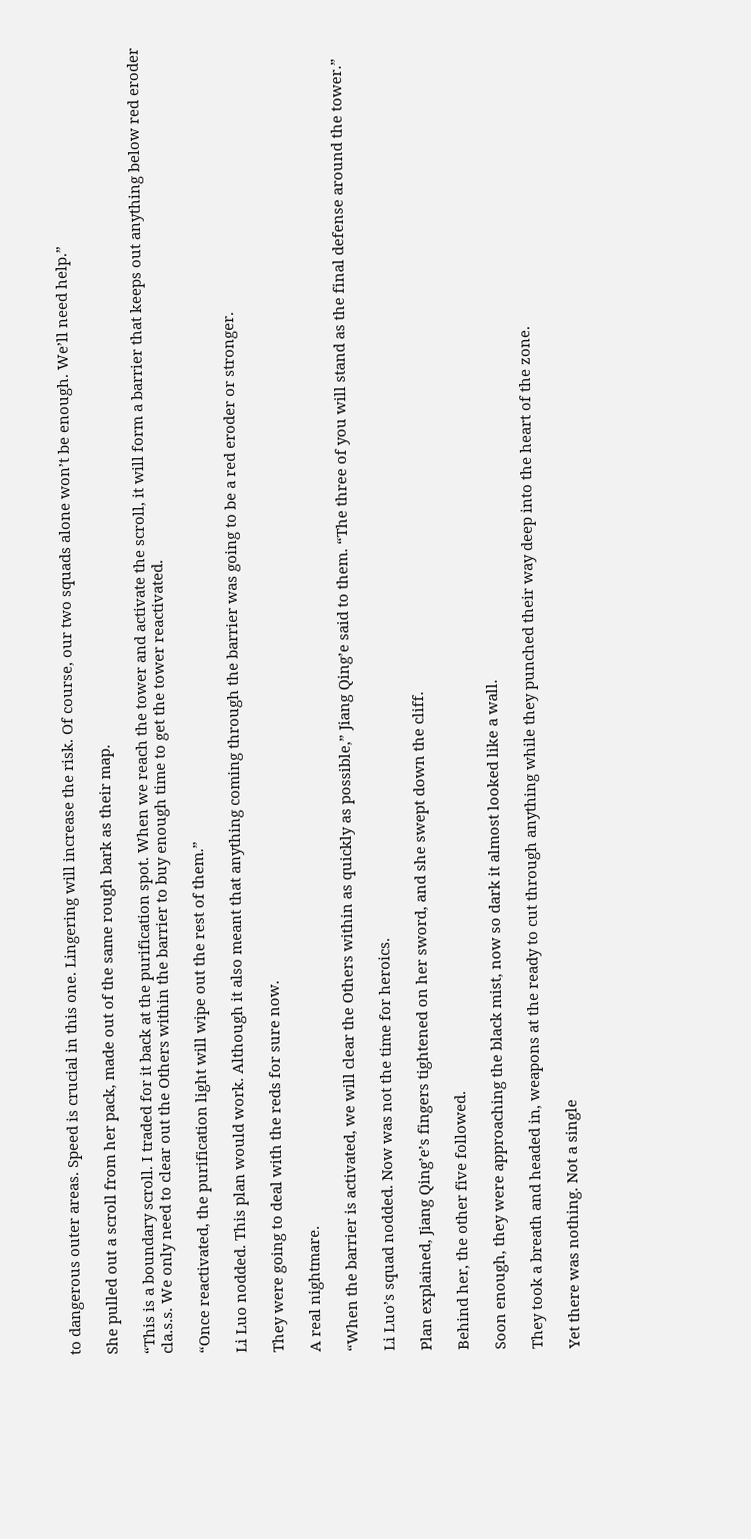to dangerous outer areas. Speed is crucial in this one. Lingering will increase the risk. Of course, our two squads alone won’t be enough. We’ll need help.”

She pulled out a scroll from her pack, made out of the same rough bark as their map.

“This is a boundary scroll. I traded for it back at the purification spot. When we reach the tower and activate the scroll, it will form a barrier that keeps out anything below red eroder cla.s.s. We only need to clear out the Others within the barrier to buy enough time to get the tower reactivated.

“Once reactivated, the purification light will wipe out the rest of them.”

Li Luo nodded. This plan would work. Although it also meant that anything coming through the barrier was going to be a red eroder or stronger.

They were going to deal with the reds for sure now.

A real nightmare.

“When the barrier is activated, we will clear the Others within as quickly as possible,” Jiang Qing’e said to them. “The three of you will stand as the final defense around the tower.”

Li Luo’s squad nodded. Now was not the time for heroics.

Plan explained, Jiang Qing’e’s fingers tightened on her sword, and she swept down the cliff.

Behind her, the other five followed.

Soon enough, they were approaching the black mist, now so dark it almost looked like a wall.

They took a breath and headed in, weapons at the ready to cut through anything while they punched their way deep into the heart of the zone.

Yet there was nothing. Not a single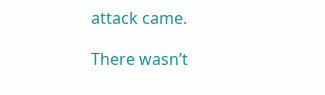attack came.

There wasn’t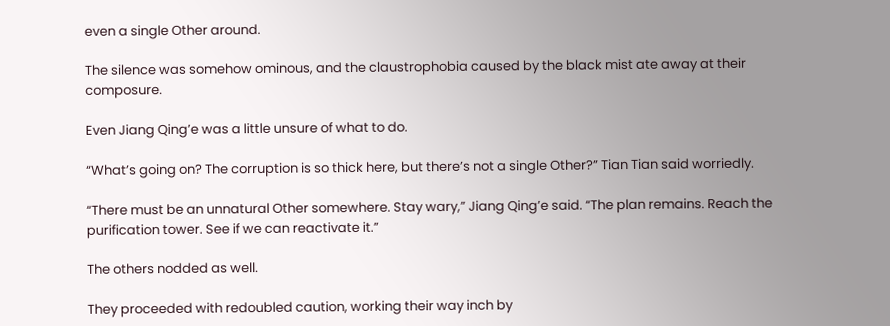even a single Other around.

The silence was somehow ominous, and the claustrophobia caused by the black mist ate away at their composure.

Even Jiang Qing’e was a little unsure of what to do.

“What’s going on? The corruption is so thick here, but there’s not a single Other?” Tian Tian said worriedly.

“There must be an unnatural Other somewhere. Stay wary,” Jiang Qing’e said. “The plan remains. Reach the purification tower. See if we can reactivate it.”

The others nodded as well.

They proceeded with redoubled caution, working their way inch by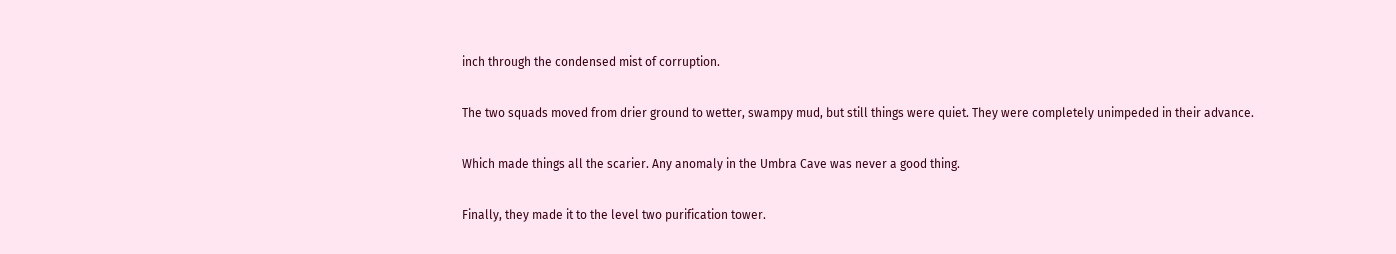inch through the condensed mist of corruption.

The two squads moved from drier ground to wetter, swampy mud, but still things were quiet. They were completely unimpeded in their advance.

Which made things all the scarier. Any anomaly in the Umbra Cave was never a good thing.

Finally, they made it to the level two purification tower.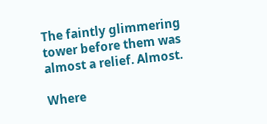The faintly glimmering tower before them was almost a relief. Almost.

Where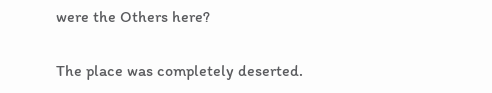were the Others here?

The place was completely deserted.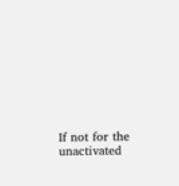If not for the unactivated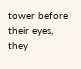tower before their eyes, they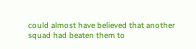could almost have believed that another squad had beaten them to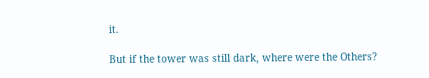it.

But if the tower was still dark, where were the Others?